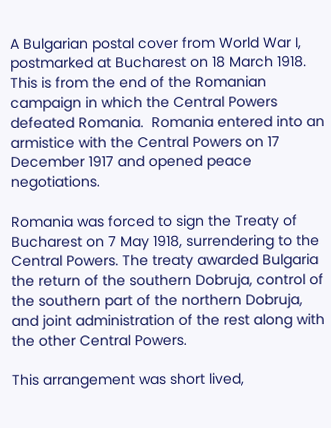A Bulgarian postal cover from World War I, postmarked at Bucharest on 18 March 1918. This is from the end of the Romanian campaign in which the Central Powers defeated Romania.  Romania entered into an armistice with the Central Powers on 17 December 1917 and opened peace negotiations.

Romania was forced to sign the Treaty of Bucharest on 7 May 1918, surrendering to the Central Powers. The treaty awarded Bulgaria the return of the southern Dobruja, control of the southern part of the northern Dobruja, and joint administration of the rest along with the other Central Powers.

This arrangement was short lived,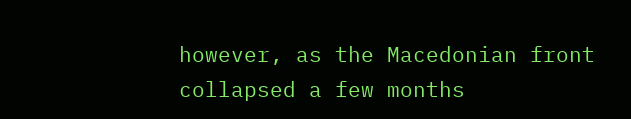however, as the Macedonian front collapsed a few months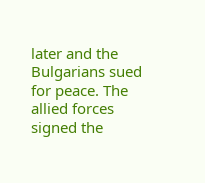later and the Bulgarians sued for peace. The allied forces signed the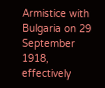Armistice with Bulgaria on 29 September 1918, effectively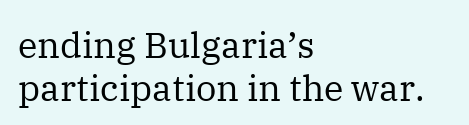ending Bulgaria’s participation in the war.